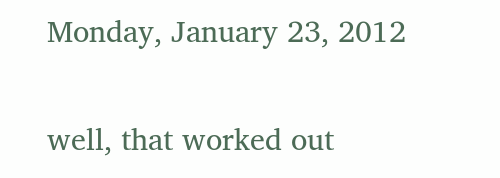Monday, January 23, 2012

well, that worked out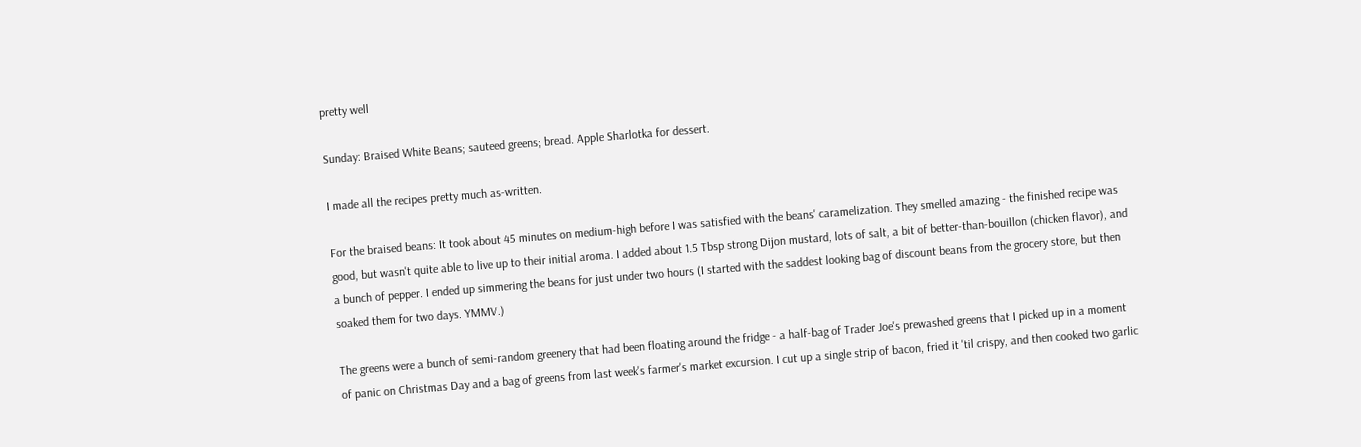pretty well

Sunday: Braised White Beans; sauteed greens; bread. Apple Sharlotka for dessert.

I made all the recipes pretty much as-written.

For the braised beans: It took about 45 minutes on medium-high before I was satisfied with the beans' caramelization. They smelled amazing - the finished recipe was good, but wasn't quite able to live up to their initial aroma. I added about 1.5 Tbsp strong Dijon mustard, lots of salt, a bit of better-than-bouillon (chicken flavor), and a bunch of pepper. I ended up simmering the beans for just under two hours (I started with the saddest looking bag of discount beans from the grocery store, but then soaked them for two days. YMMV.)

The greens were a bunch of semi-random greenery that had been floating around the fridge - a half-bag of Trader Joe's prewashed greens that I picked up in a moment of panic on Christmas Day and a bag of greens from last week's farmer's market excursion. I cut up a single strip of bacon, fried it 'til crispy, and then cooked two garlic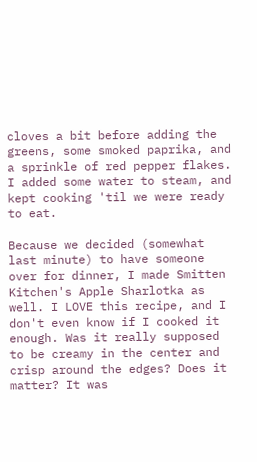cloves a bit before adding the greens, some smoked paprika, and a sprinkle of red pepper flakes. I added some water to steam, and kept cooking 'til we were ready to eat.

Because we decided (somewhat last minute) to have someone over for dinner, I made Smitten Kitchen's Apple Sharlotka as well. I LOVE this recipe, and I don't even know if I cooked it enough. Was it really supposed to be creamy in the center and crisp around the edges? Does it matter? It was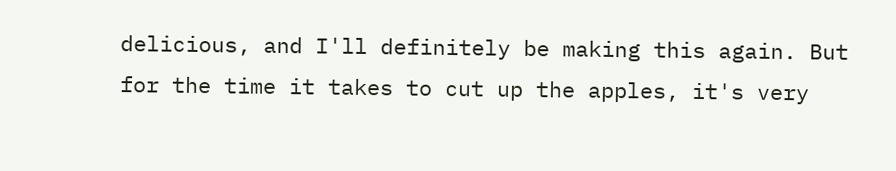delicious, and I'll definitely be making this again. But for the time it takes to cut up the apples, it's very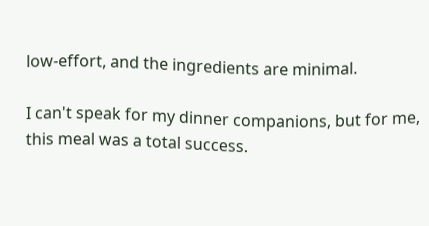low-effort, and the ingredients are minimal.

I can't speak for my dinner companions, but for me, this meal was a total success.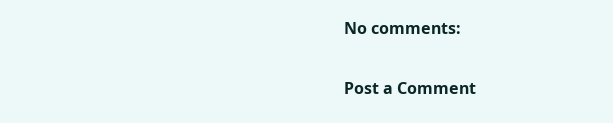No comments:

Post a Comment